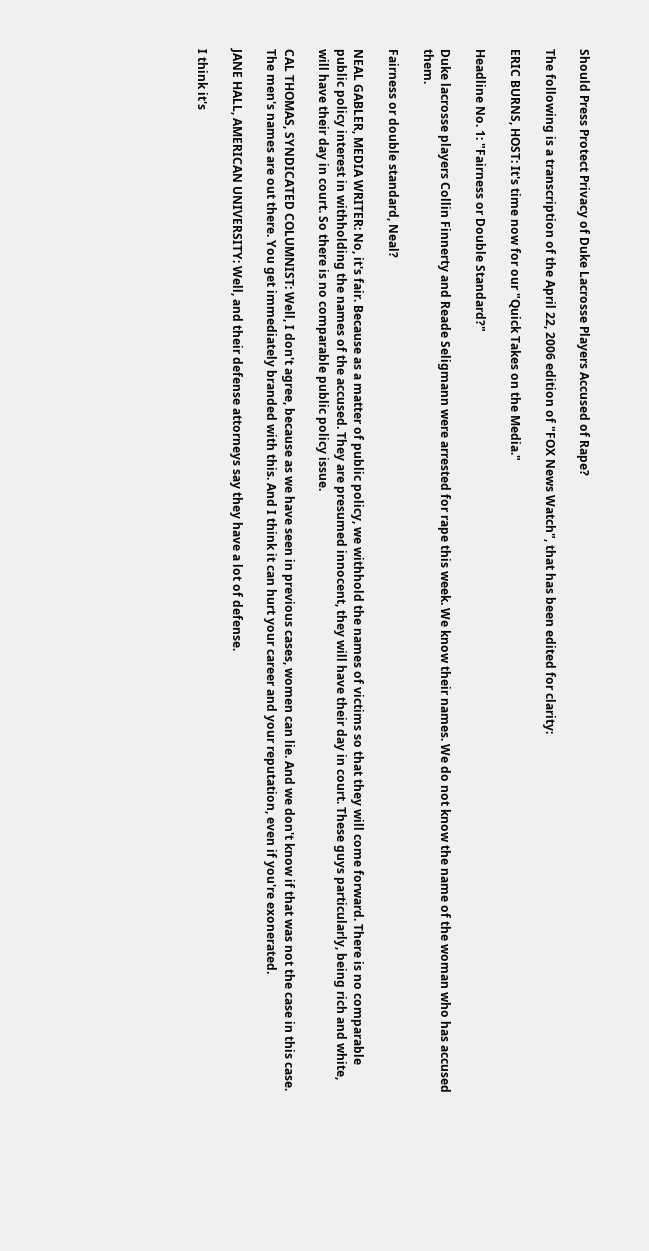Should Press Protect Privacy of Duke Lacrosse Players Accused of Rape?

The following is a transcription of the April 22, 2006 edition of "FOX News Watch", that has been edited for clarity:

ERIC BURNS, HOST: It's time now for our "Quick Takes on the Media."

Headline No. 1: "Fairness or Double Standard?"

Duke lacrosse players Collin Finnerty and Reade Seligmann were arrested for rape this week. We know their names. We do not know the name of the woman who has accused them.

Fairness or double standard, Neal?

NEAL GABLER, MEDIA WRITER: No, it's fair. Because as a matter of public policy, we withhold the names of victims so that they will come forward. There is no comparable public policy interest in withholding the names of the accused. They are presumed innocent, they will have their day in court. These guys particularly, being rich and white, will have their day in court. So there is no comparable public policy issue.

CAL THOMAS, SYNDICATED COLUMNIST: Well, I don't agree, because as we have seen in previous cases, women can lie. And we don't know if that was not the case in this case. The men's names are out there. You get immediately branded with this. And I think it can hurt your career and your reputation, even if you're exonerated.

JANE HALL, AMERICAN UNIVERSITY: Well, and their defense attorneys say they have a lot of defense.

I think it's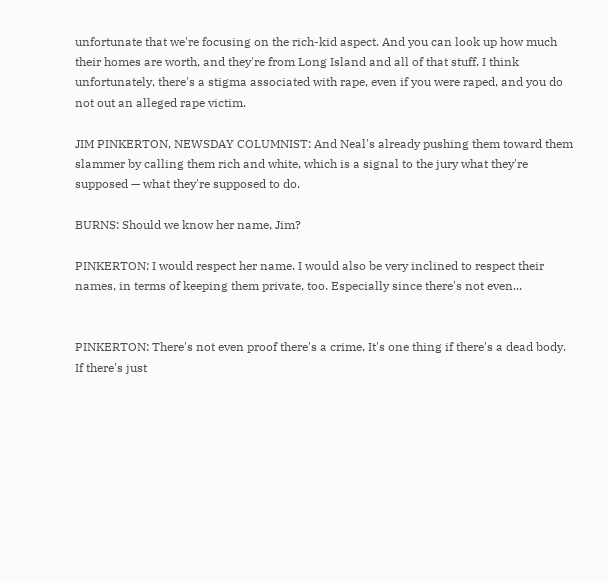unfortunate that we're focusing on the rich-kid aspect. And you can look up how much their homes are worth, and they're from Long Island and all of that stuff. I think unfortunately, there's a stigma associated with rape, even if you were raped, and you do not out an alleged rape victim.

JIM PINKERTON, NEWSDAY COLUMNIST: And Neal's already pushing them toward them slammer by calling them rich and white, which is a signal to the jury what they're supposed — what they're supposed to do.

BURNS: Should we know her name, Jim?

PINKERTON: I would respect her name. I would also be very inclined to respect their names, in terms of keeping them private, too. Especially since there's not even...


PINKERTON: There's not even proof there's a crime. It's one thing if there's a dead body. If there's just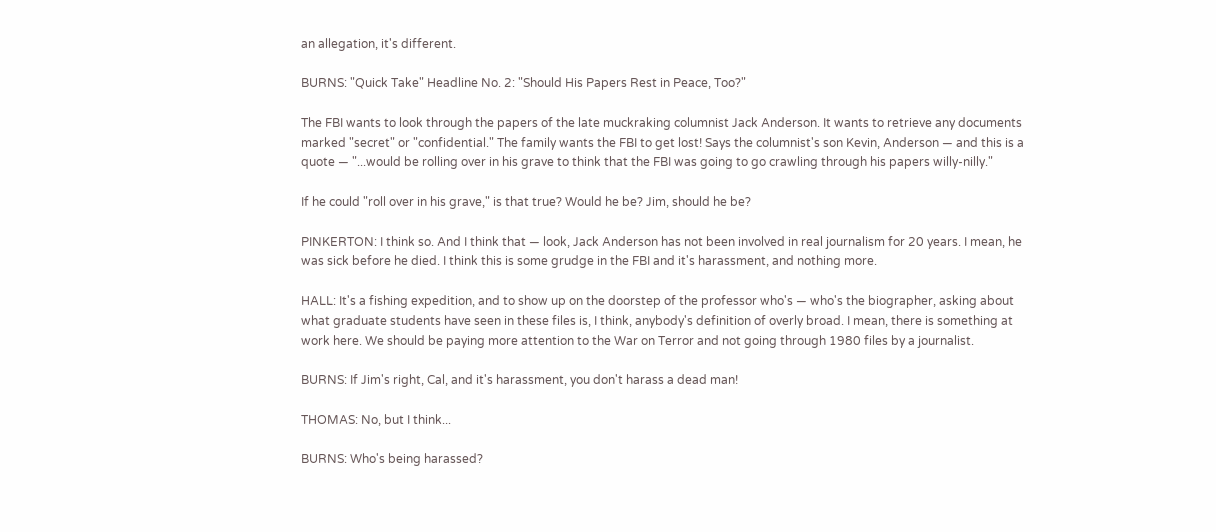an allegation, it's different.

BURNS: "Quick Take" Headline No. 2: "Should His Papers Rest in Peace, Too?"

The FBI wants to look through the papers of the late muckraking columnist Jack Anderson. It wants to retrieve any documents marked "secret" or "confidential." The family wants the FBI to get lost! Says the columnist's son Kevin, Anderson — and this is a quote — "...would be rolling over in his grave to think that the FBI was going to go crawling through his papers willy-nilly."

If he could "roll over in his grave," is that true? Would he be? Jim, should he be?

PINKERTON: I think so. And I think that — look, Jack Anderson has not been involved in real journalism for 20 years. I mean, he was sick before he died. I think this is some grudge in the FBI and it's harassment, and nothing more.

HALL: It's a fishing expedition, and to show up on the doorstep of the professor who's — who's the biographer, asking about what graduate students have seen in these files is, I think, anybody's definition of overly broad. I mean, there is something at work here. We should be paying more attention to the War on Terror and not going through 1980 files by a journalist.

BURNS: If Jim's right, Cal, and it's harassment, you don't harass a dead man!

THOMAS: No, but I think...

BURNS: Who's being harassed?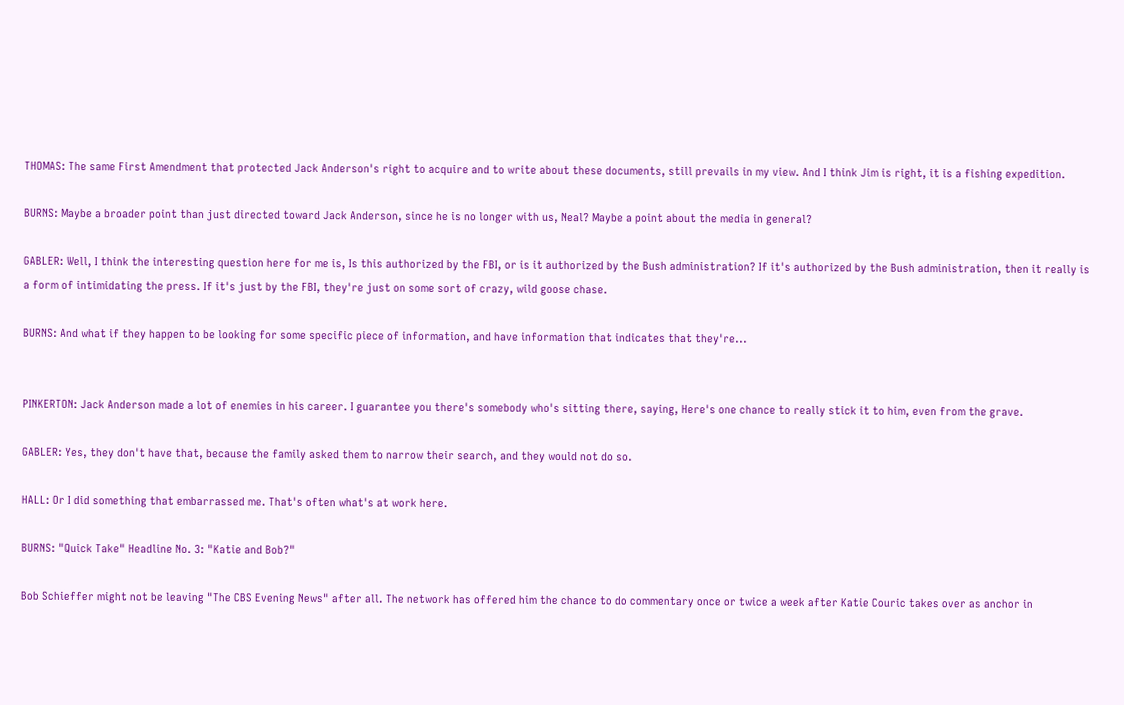THOMAS: The same First Amendment that protected Jack Anderson's right to acquire and to write about these documents, still prevails in my view. And I think Jim is right, it is a fishing expedition.

BURNS: Maybe a broader point than just directed toward Jack Anderson, since he is no longer with us, Neal? Maybe a point about the media in general?

GABLER: Well, I think the interesting question here for me is, Is this authorized by the FBI, or is it authorized by the Bush administration? If it's authorized by the Bush administration, then it really is a form of intimidating the press. If it's just by the FBI, they're just on some sort of crazy, wild goose chase.

BURNS: And what if they happen to be looking for some specific piece of information, and have information that indicates that they're...


PINKERTON: Jack Anderson made a lot of enemies in his career. I guarantee you there's somebody who's sitting there, saying, Here's one chance to really stick it to him, even from the grave.

GABLER: Yes, they don't have that, because the family asked them to narrow their search, and they would not do so.

HALL: Or I did something that embarrassed me. That's often what's at work here.

BURNS: "Quick Take" Headline No. 3: "Katie and Bob?"

Bob Schieffer might not be leaving "The CBS Evening News" after all. The network has offered him the chance to do commentary once or twice a week after Katie Couric takes over as anchor in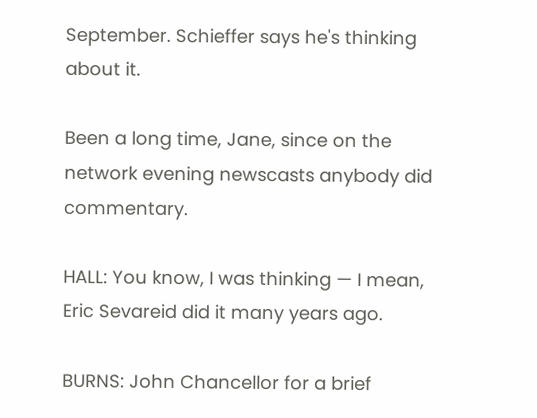September. Schieffer says he's thinking about it.

Been a long time, Jane, since on the network evening newscasts anybody did commentary.

HALL: You know, I was thinking — I mean, Eric Sevareid did it many years ago.

BURNS: John Chancellor for a brief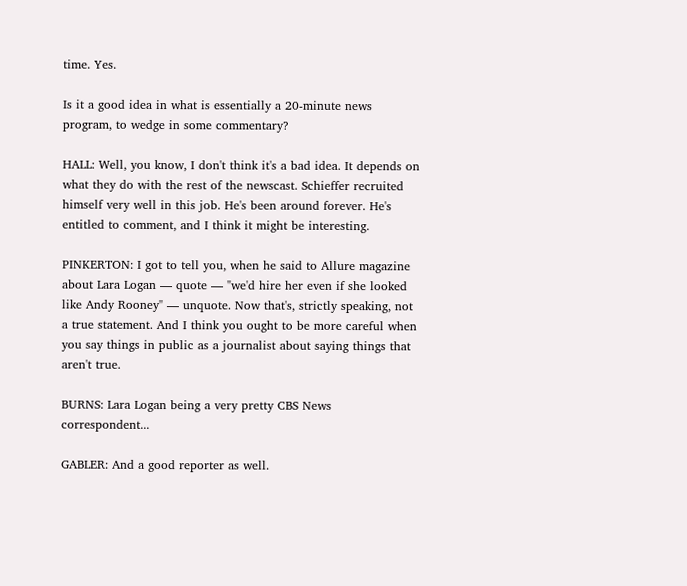time. Yes.

Is it a good idea in what is essentially a 20-minute news program, to wedge in some commentary?

HALL: Well, you know, I don't think it's a bad idea. It depends on what they do with the rest of the newscast. Schieffer recruited himself very well in this job. He's been around forever. He's entitled to comment, and I think it might be interesting.

PINKERTON: I got to tell you, when he said to Allure magazine about Lara Logan — quote — "we'd hire her even if she looked like Andy Rooney" — unquote. Now that's, strictly speaking, not a true statement. And I think you ought to be more careful when you say things in public as a journalist about saying things that aren't true.

BURNS: Lara Logan being a very pretty CBS News correspondent...

GABLER: And a good reporter as well.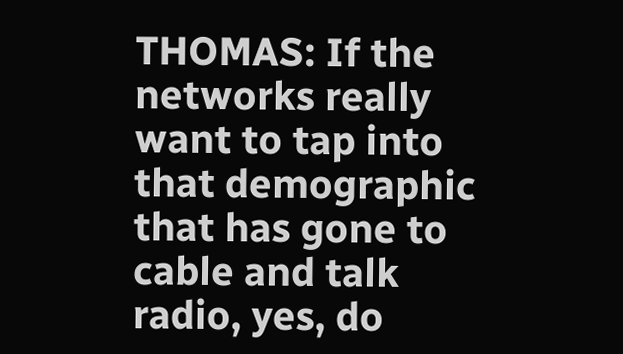THOMAS: If the networks really want to tap into that demographic that has gone to cable and talk radio, yes, do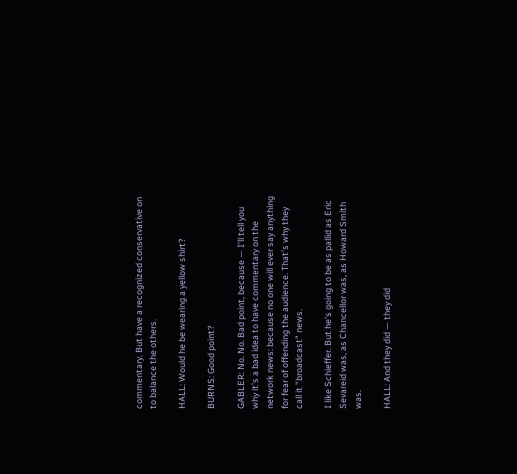commentary. But have a recognized conservative on to balance the others.

HALL: Would he be wearing a yellow shirt?

BURNS: Good point?

GABLER: No. No. Bad point, because — I'll tell you why it's a bad idea to have commentary on the network news: because no one will ever say anything for fear of offending the audience. That's why they call it "broadcast" news.

I like Schieffer. But he's going to be as pallid as Eric Sevareid was, as Chancellor was, as Howard Smith was.

HALL: And they did — they did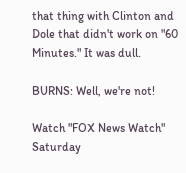that thing with Clinton and Dole that didn't work on "60 Minutes." It was dull.

BURNS: Well, we're not!

Watch "FOX News Watch" Saturday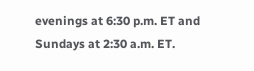evenings at 6:30 p.m. ET and Sundays at 2:30 a.m. ET.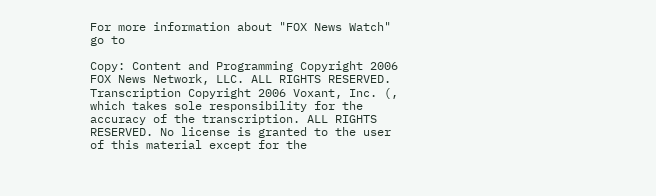For more information about "FOX News Watch" go to

Copy: Content and Programming Copyright 2006 FOX News Network, LLC. ALL RIGHTS RESERVED. Transcription Copyright 2006 Voxant, Inc. (, which takes sole responsibility for the accuracy of the transcription. ALL RIGHTS RESERVED. No license is granted to the user of this material except for the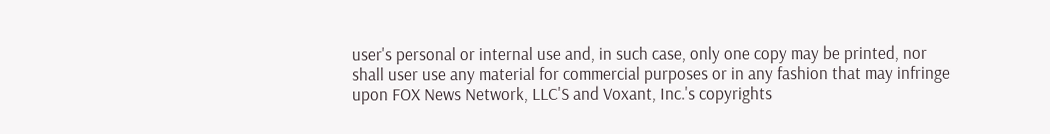user's personal or internal use and, in such case, only one copy may be printed, nor shall user use any material for commercial purposes or in any fashion that may infringe upon FOX News Network, LLC'S and Voxant, Inc.'s copyrights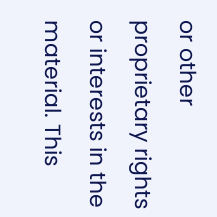or other proprietary rights or interests in the material. This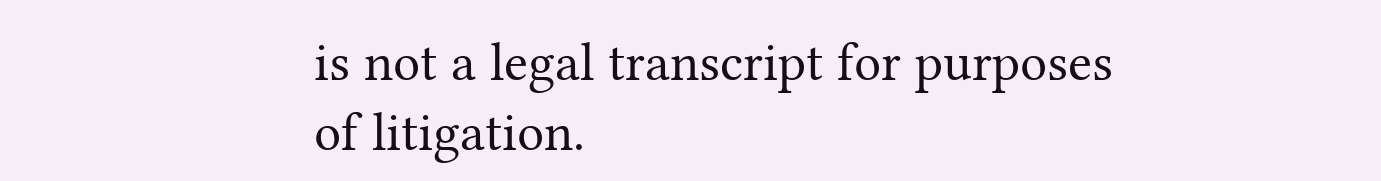is not a legal transcript for purposes of litigation.